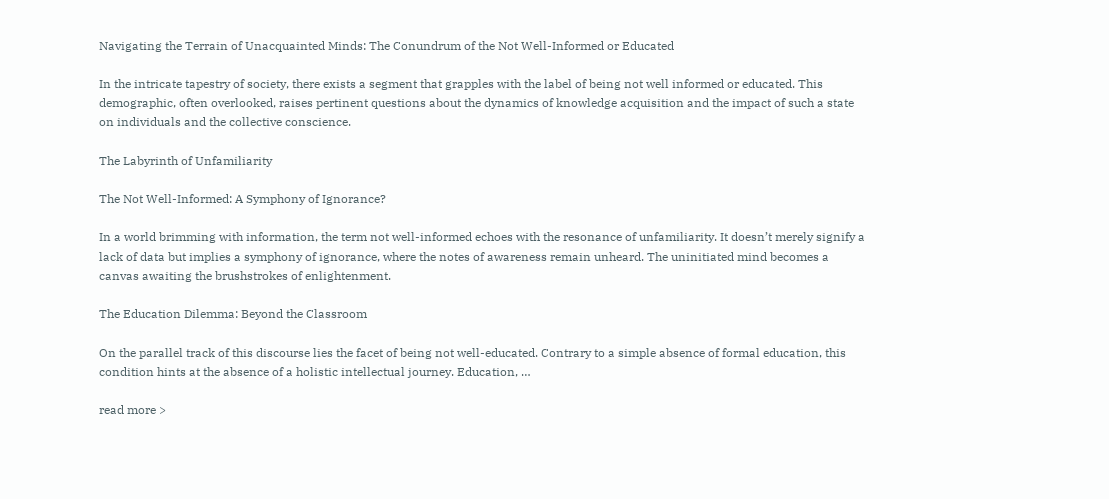Navigating the Terrain of Unacquainted Minds: The Conundrum of the Not Well-Informed or Educated

In the intricate tapestry of society, there exists a segment that grapples with the label of being not well informed or educated. This demographic, often overlooked, raises pertinent questions about the dynamics of knowledge acquisition and the impact of such a state on individuals and the collective conscience.

The Labyrinth of Unfamiliarity

The Not Well-Informed: A Symphony of Ignorance?

In a world brimming with information, the term not well-informed echoes with the resonance of unfamiliarity. It doesn’t merely signify a lack of data but implies a symphony of ignorance, where the notes of awareness remain unheard. The uninitiated mind becomes a canvas awaiting the brushstrokes of enlightenment.

The Education Dilemma: Beyond the Classroom

On the parallel track of this discourse lies the facet of being not well-educated. Contrary to a simple absence of formal education, this condition hints at the absence of a holistic intellectual journey. Education, …

read more >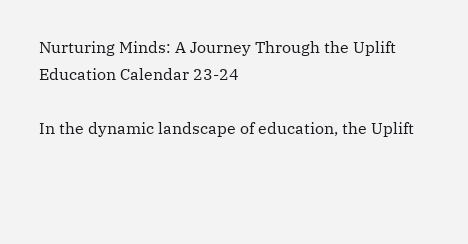Nurturing Minds: A Journey Through the Uplift Education Calendar 23-24

In the dynamic landscape of education, the Uplift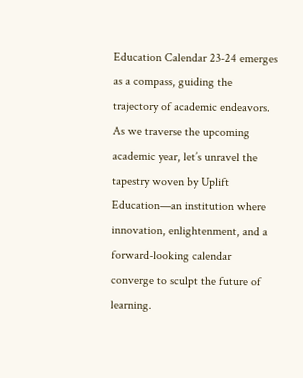Education Calendar 23-24 emerges as a compass, guiding the trajectory of academic endeavors. As we traverse the upcoming academic year, let’s unravel the tapestry woven by Uplift Education—an institution where innovation, enlightenment, and a forward-looking calendar converge to sculpt the future of learning.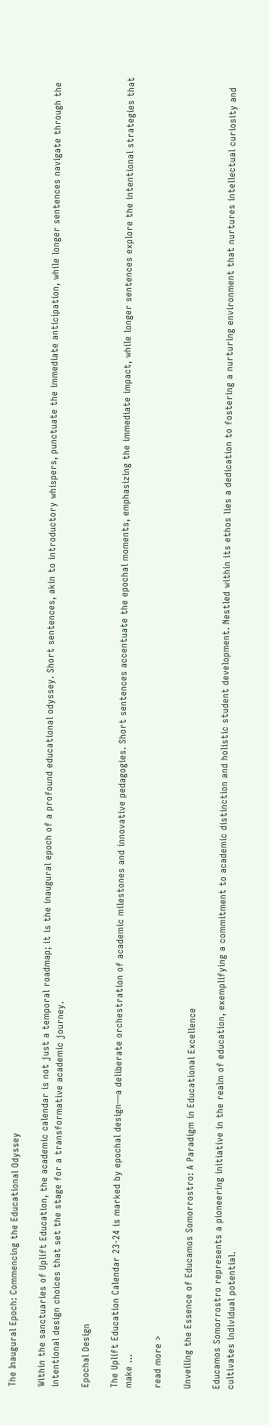The Inaugural Epoch: Commencing the Educational Odyssey

Within the sanctuaries of Uplift Education, the academic calendar is not just a temporal roadmap; it is the inaugural epoch of a profound educational odyssey. Short sentences, akin to introductory whispers, punctuate the immediate anticipation, while longer sentences navigate through the intentional design choices that set the stage for a transformative academic journey.

Epochal Design

The Uplift Education Calendar 23-24 is marked by epochal design—a deliberate orchestration of academic milestones and innovative pedagogies. Short sentences accentuate the epochal moments, emphasizing the immediate impact, while longer sentences explore the intentional strategies that make …

read more >

Unveiling the Essence of Educamos Somorrostro: A Paradigm in Educational Excellence

Educamos Somorrostro represents a pioneering initiative in the realm of education, exemplifying a commitment to academic distinction and holistic student development. Nestled within its ethos lies a dedication to fostering a nurturing environment that nurtures intellectual curiosity and cultivates individual potential.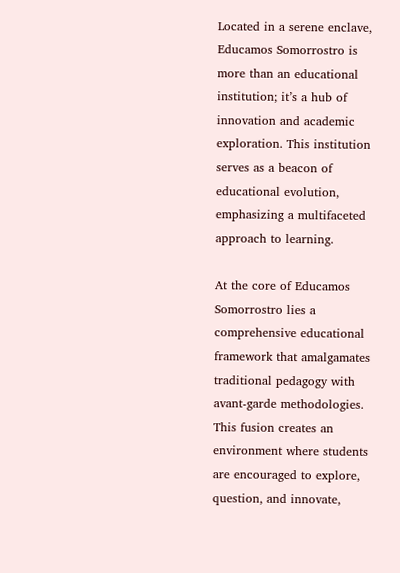Located in a serene enclave, Educamos Somorrostro is more than an educational institution; it’s a hub of innovation and academic exploration. This institution serves as a beacon of educational evolution, emphasizing a multifaceted approach to learning.

At the core of Educamos Somorrostro lies a comprehensive educational framework that amalgamates traditional pedagogy with avant-garde methodologies. This fusion creates an environment where students are encouraged to explore, question, and innovate,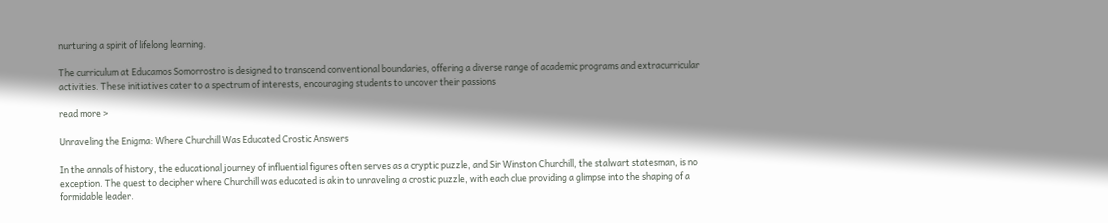nurturing a spirit of lifelong learning.

The curriculum at Educamos Somorrostro is designed to transcend conventional boundaries, offering a diverse range of academic programs and extracurricular activities. These initiatives cater to a spectrum of interests, encouraging students to uncover their passions

read more >

Unraveling the Enigma: Where Churchill Was Educated Crostic Answers

In the annals of history, the educational journey of influential figures often serves as a cryptic puzzle, and Sir Winston Churchill, the stalwart statesman, is no exception. The quest to decipher where Churchill was educated is akin to unraveling a crostic puzzle, with each clue providing a glimpse into the shaping of a formidable leader.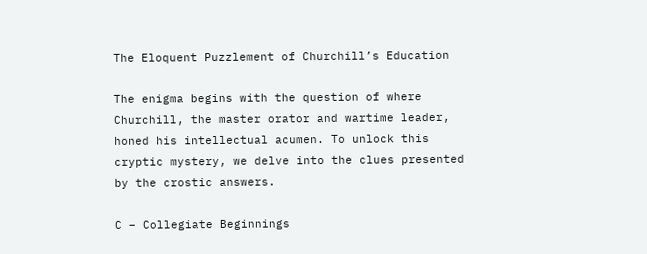The Eloquent Puzzlement of Churchill’s Education

The enigma begins with the question of where Churchill, the master orator and wartime leader, honed his intellectual acumen. To unlock this cryptic mystery, we delve into the clues presented by the crostic answers.

C – Collegiate Beginnings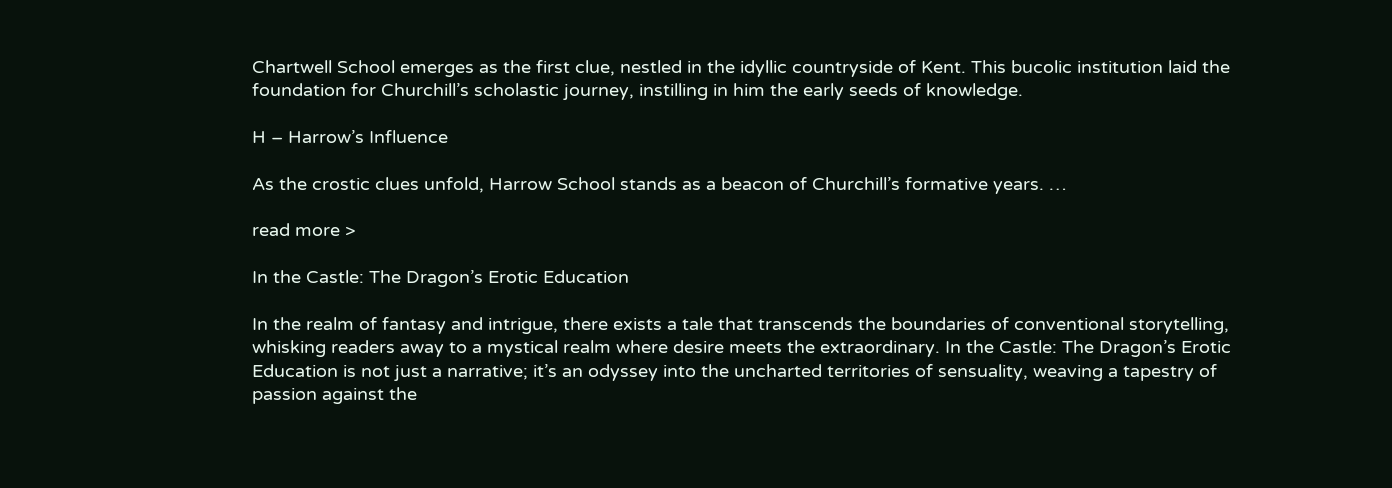Chartwell School emerges as the first clue, nestled in the idyllic countryside of Kent. This bucolic institution laid the foundation for Churchill’s scholastic journey, instilling in him the early seeds of knowledge.

H – Harrow’s Influence

As the crostic clues unfold, Harrow School stands as a beacon of Churchill’s formative years. …

read more >

In the Castle: The Dragon’s Erotic Education

In the realm of fantasy and intrigue, there exists a tale that transcends the boundaries of conventional storytelling, whisking readers away to a mystical realm where desire meets the extraordinary. In the Castle: The Dragon’s Erotic Education is not just a narrative; it’s an odyssey into the uncharted territories of sensuality, weaving a tapestry of passion against the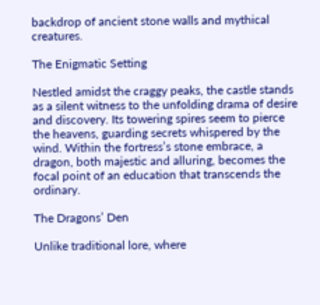backdrop of ancient stone walls and mythical creatures.

The Enigmatic Setting

Nestled amidst the craggy peaks, the castle stands as a silent witness to the unfolding drama of desire and discovery. Its towering spires seem to pierce the heavens, guarding secrets whispered by the wind. Within the fortress’s stone embrace, a dragon, both majestic and alluring, becomes the focal point of an education that transcends the ordinary.

The Dragons’ Den

Unlike traditional lore, where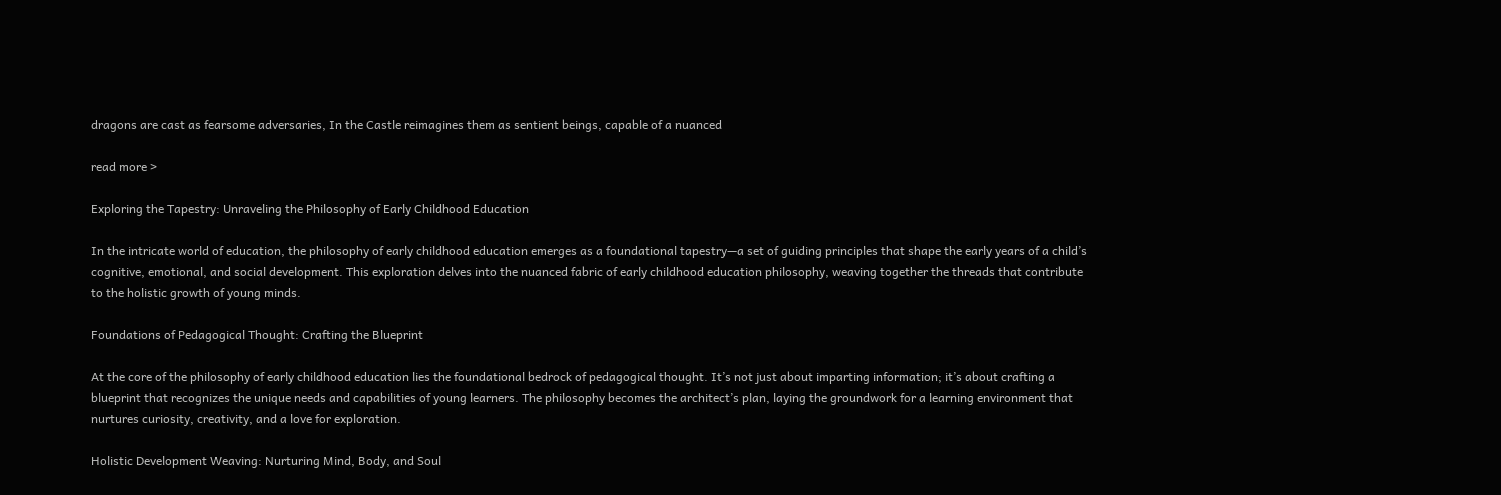dragons are cast as fearsome adversaries, In the Castle reimagines them as sentient beings, capable of a nuanced

read more >

Exploring the Tapestry: Unraveling the Philosophy of Early Childhood Education

In the intricate world of education, the philosophy of early childhood education emerges as a foundational tapestry—a set of guiding principles that shape the early years of a child’s cognitive, emotional, and social development. This exploration delves into the nuanced fabric of early childhood education philosophy, weaving together the threads that contribute to the holistic growth of young minds.

Foundations of Pedagogical Thought: Crafting the Blueprint

At the core of the philosophy of early childhood education lies the foundational bedrock of pedagogical thought. It’s not just about imparting information; it’s about crafting a blueprint that recognizes the unique needs and capabilities of young learners. The philosophy becomes the architect’s plan, laying the groundwork for a learning environment that nurtures curiosity, creativity, and a love for exploration.

Holistic Development Weaving: Nurturing Mind, Body, and Soul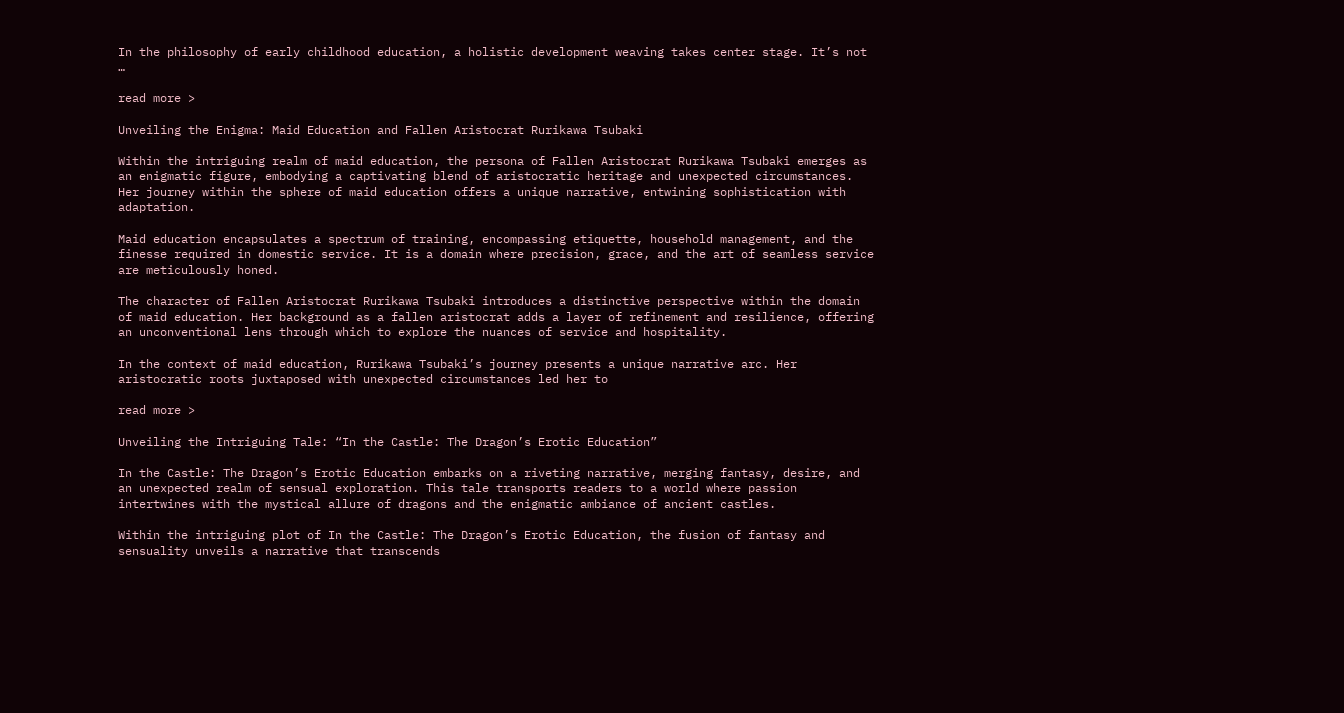In the philosophy of early childhood education, a holistic development weaving takes center stage. It’s not …

read more >

Unveiling the Enigma: Maid Education and Fallen Aristocrat Rurikawa Tsubaki

Within the intriguing realm of maid education, the persona of Fallen Aristocrat Rurikawa Tsubaki emerges as an enigmatic figure, embodying a captivating blend of aristocratic heritage and unexpected circumstances. Her journey within the sphere of maid education offers a unique narrative, entwining sophistication with adaptation.

Maid education encapsulates a spectrum of training, encompassing etiquette, household management, and the finesse required in domestic service. It is a domain where precision, grace, and the art of seamless service are meticulously honed.

The character of Fallen Aristocrat Rurikawa Tsubaki introduces a distinctive perspective within the domain of maid education. Her background as a fallen aristocrat adds a layer of refinement and resilience, offering an unconventional lens through which to explore the nuances of service and hospitality.

In the context of maid education, Rurikawa Tsubaki’s journey presents a unique narrative arc. Her aristocratic roots juxtaposed with unexpected circumstances led her to

read more >

Unveiling the Intriguing Tale: “In the Castle: The Dragon’s Erotic Education”

In the Castle: The Dragon’s Erotic Education embarks on a riveting narrative, merging fantasy, desire, and an unexpected realm of sensual exploration. This tale transports readers to a world where passion intertwines with the mystical allure of dragons and the enigmatic ambiance of ancient castles.

Within the intriguing plot of In the Castle: The Dragon’s Erotic Education, the fusion of fantasy and sensuality unveils a narrative that transcends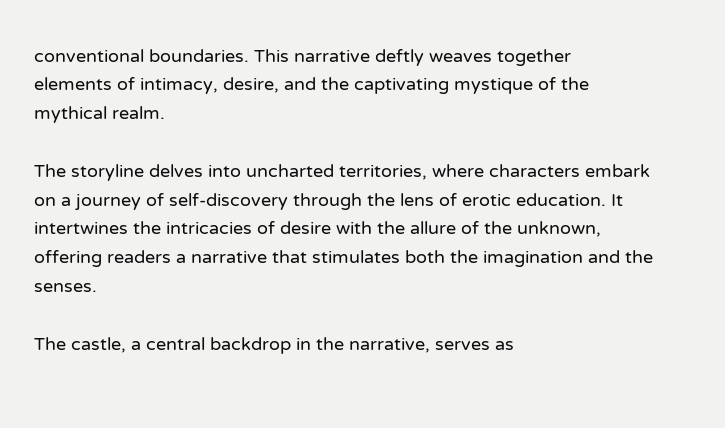conventional boundaries. This narrative deftly weaves together elements of intimacy, desire, and the captivating mystique of the mythical realm.

The storyline delves into uncharted territories, where characters embark on a journey of self-discovery through the lens of erotic education. It intertwines the intricacies of desire with the allure of the unknown, offering readers a narrative that stimulates both the imagination and the senses.

The castle, a central backdrop in the narrative, serves as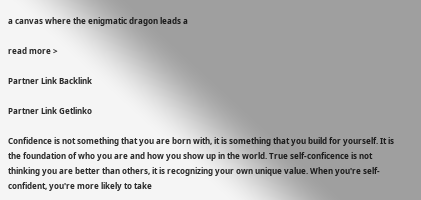a canvas where the enigmatic dragon leads a

read more >

Partner Link Backlink

Partner Link Getlinko

Confidence is not something that you are born with, it is something that you build for yourself. It is the foundation of who you are and how you show up in the world. True self-conficence is not thinking you are better than others, it is recognizing your own unique value. When you're self-confident, you're more likely to take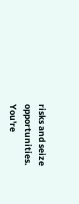risks and seize opportunities. You're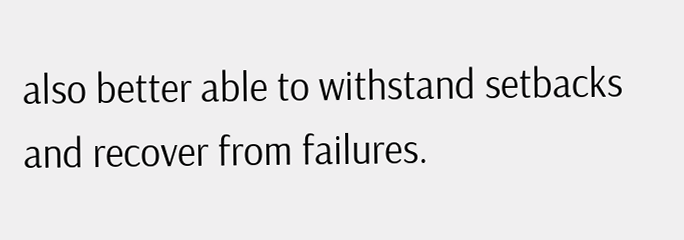also better able to withstand setbacks and recover from failures.